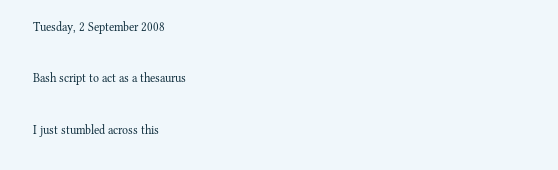Tuesday, 2 September 2008

Bash script to act as a thesaurus

I just stumbled across this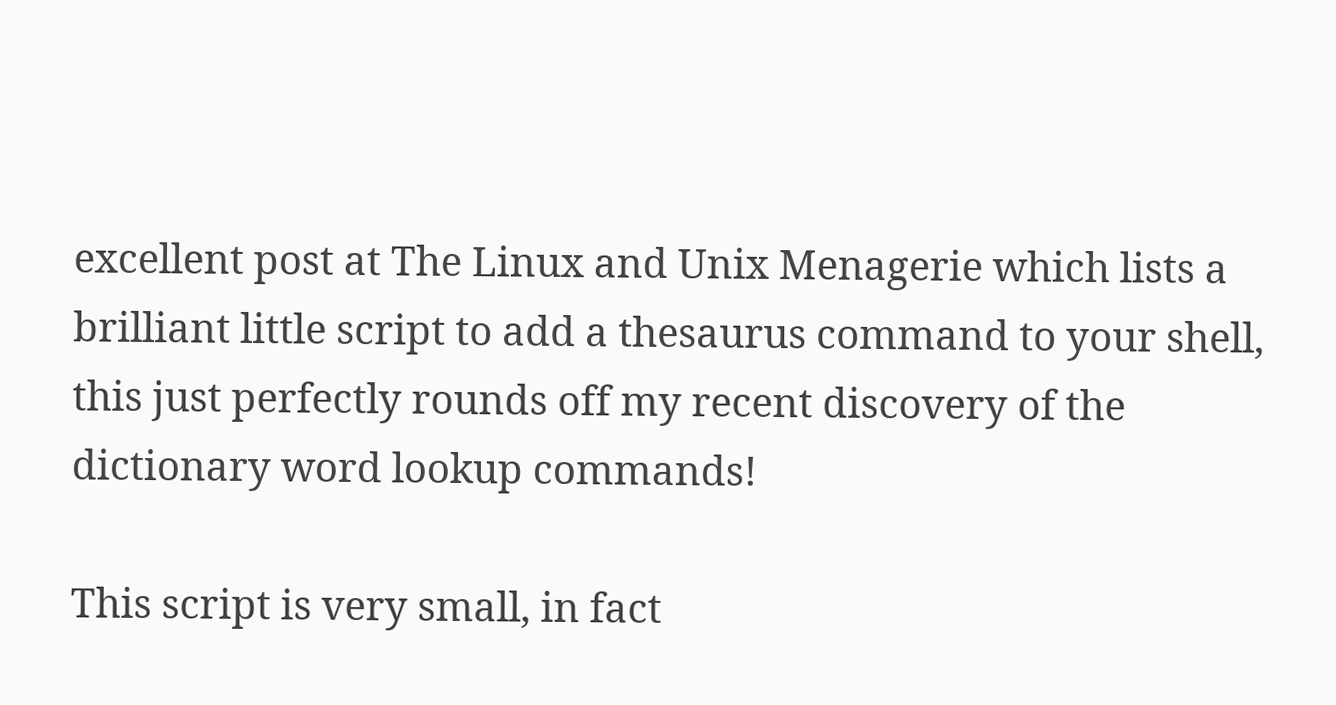excellent post at The Linux and Unix Menagerie which lists a brilliant little script to add a thesaurus command to your shell, this just perfectly rounds off my recent discovery of the dictionary word lookup commands!

This script is very small, in fact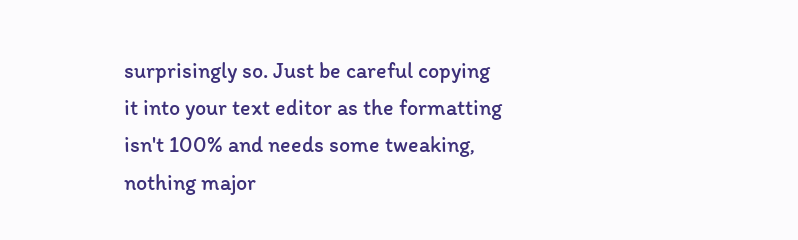surprisingly so. Just be careful copying it into your text editor as the formatting isn't 100% and needs some tweaking, nothing major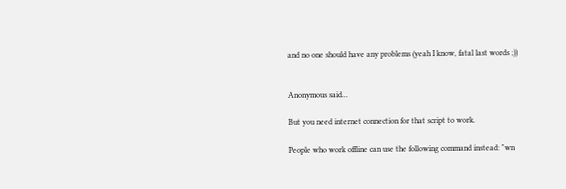and no one should have any problems (yeah I know, fatal last words ;))


Anonymous said...

But you need internet connection for that script to work.

People who work offline can use the following command instead: "wn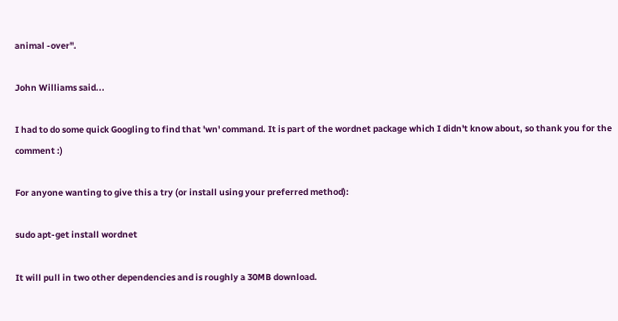animal -over".

John Williams said...

I had to do some quick Googling to find that 'wn' command. It is part of the wordnet package which I didn't know about, so thank you for the comment :)

For anyone wanting to give this a try (or install using your preferred method):

sudo apt-get install wordnet

It will pull in two other dependencies and is roughly a 30MB download.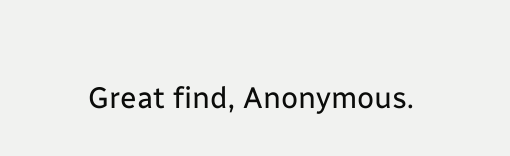Great find, Anonymous.